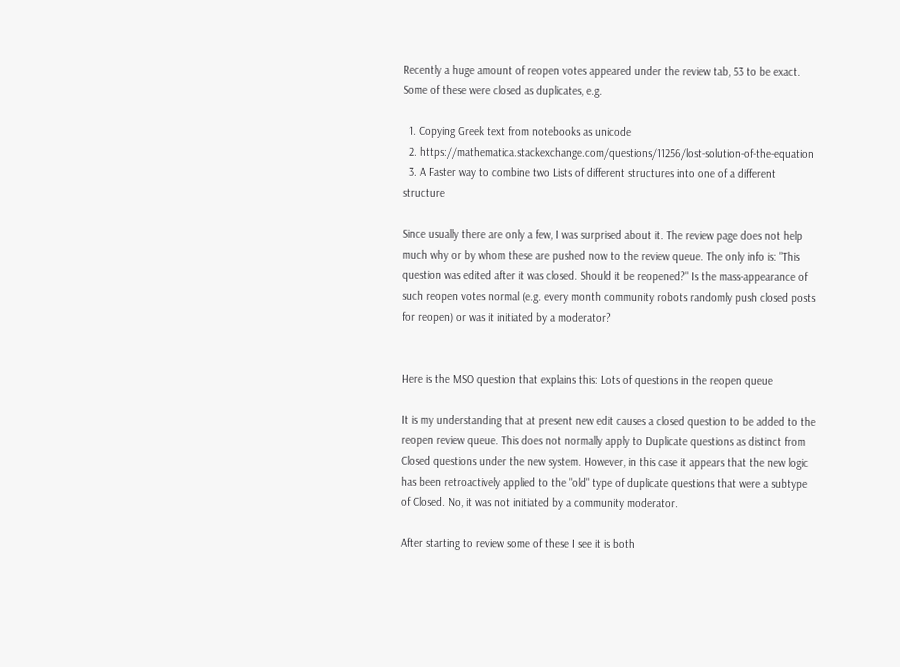Recently a huge amount of reopen votes appeared under the review tab, 53 to be exact. Some of these were closed as duplicates, e.g.

  1. Copying Greek text from notebooks as unicode
  2. https://mathematica.stackexchange.com/questions/11256/lost-solution-of-the-equation
  3. A Faster way to combine two Lists of different structures into one of a different structure

Since usually there are only a few, I was surprised about it. The review page does not help much why or by whom these are pushed now to the review queue. The only info is: "This question was edited after it was closed. Should it be reopened?" Is the mass-appearance of such reopen votes normal (e.g. every month community robots randomly push closed posts for reopen) or was it initiated by a moderator?


Here is the MSO question that explains this: Lots of questions in the reopen queue

It is my understanding that at present new edit causes a closed question to be added to the reopen review queue. This does not normally apply to Duplicate questions as distinct from Closed questions under the new system. However, in this case it appears that the new logic has been retroactively applied to the "old" type of duplicate questions that were a subtype of Closed. No, it was not initiated by a community moderator.

After starting to review some of these I see it is both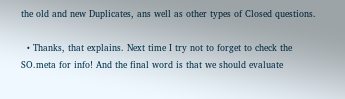the old and new Duplicates, ans well as other types of Closed questions.

  • Thanks, that explains. Next time I try not to forget to check the SO.meta for info! And the final word is that we should evaluate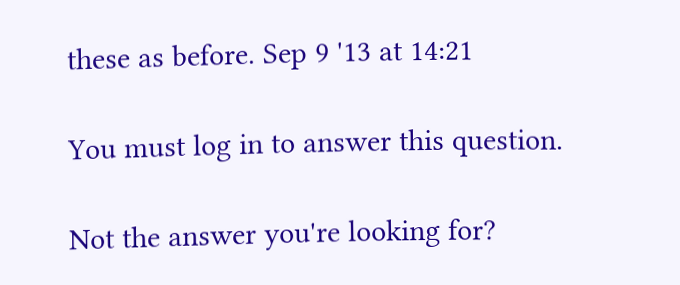these as before. Sep 9 '13 at 14:21

You must log in to answer this question.

Not the answer you're looking for?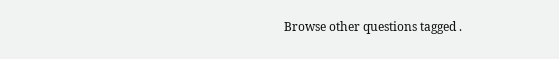Browse other questions tagged .